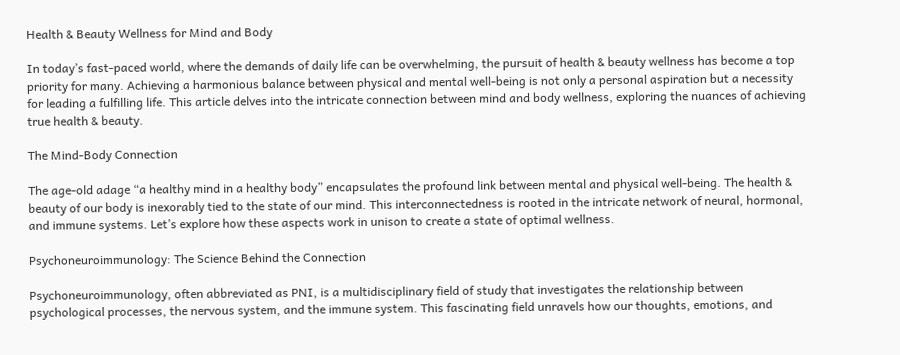Health & Beauty Wellness for Mind and Body

In today’s fast-paced world, where the demands of daily life can be overwhelming, the pursuit of health & beauty wellness has become a top priority for many. Achieving a harmonious balance between physical and mental well-being is not only a personal aspiration but a necessity for leading a fulfilling life. This article delves into the intricate connection between mind and body wellness, exploring the nuances of achieving true health & beauty.

The Mind-Body Connection

The age-old adage “a healthy mind in a healthy body” encapsulates the profound link between mental and physical well-being. The health & beauty of our body is inexorably tied to the state of our mind. This interconnectedness is rooted in the intricate network of neural, hormonal, and immune systems. Let’s explore how these aspects work in unison to create a state of optimal wellness.

Psychoneuroimmunology: The Science Behind the Connection

Psychoneuroimmunology, often abbreviated as PNI, is a multidisciplinary field of study that investigates the relationship between psychological processes, the nervous system, and the immune system. This fascinating field unravels how our thoughts, emotions, and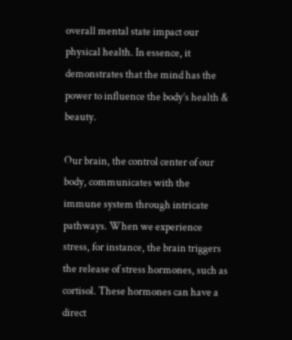overall mental state impact our physical health. In essence, it demonstrates that the mind has the power to influence the body’s health & beauty.

Our brain, the control center of our body, communicates with the immune system through intricate pathways. When we experience stress, for instance, the brain triggers the release of stress hormones, such as cortisol. These hormones can have a direct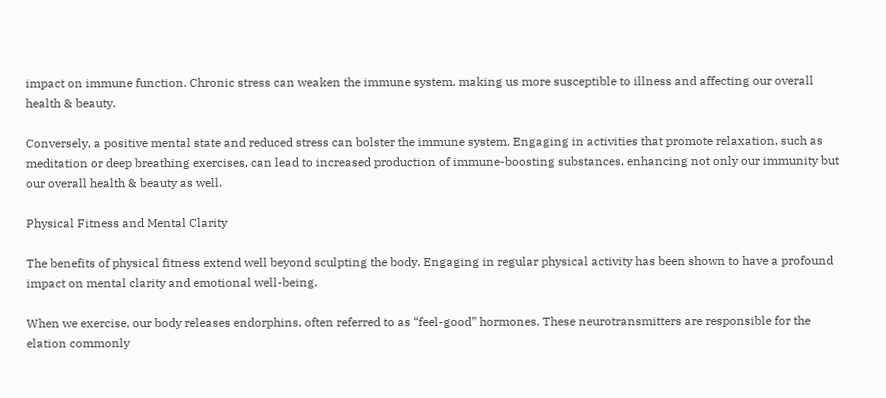impact on immune function. Chronic stress can weaken the immune system, making us more susceptible to illness and affecting our overall health & beauty.

Conversely, a positive mental state and reduced stress can bolster the immune system. Engaging in activities that promote relaxation, such as meditation or deep breathing exercises, can lead to increased production of immune-boosting substances, enhancing not only our immunity but our overall health & beauty as well.

Physical Fitness and Mental Clarity

The benefits of physical fitness extend well beyond sculpting the body. Engaging in regular physical activity has been shown to have a profound impact on mental clarity and emotional well-being.

When we exercise, our body releases endorphins, often referred to as “feel-good” hormones. These neurotransmitters are responsible for the elation commonly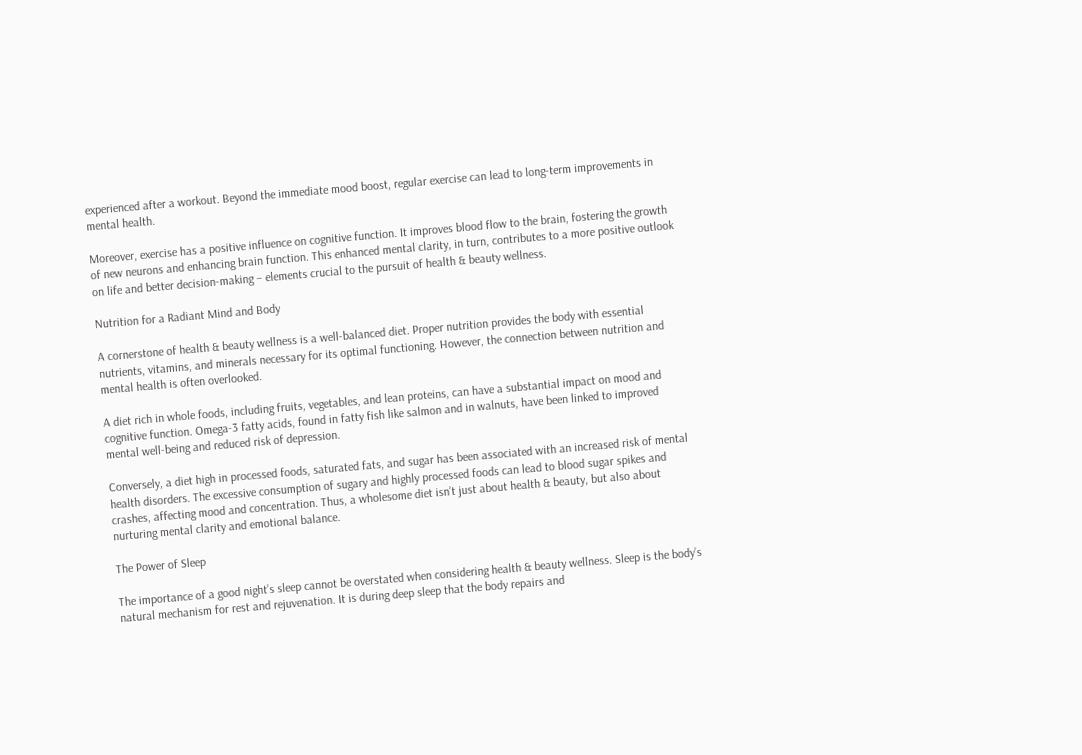experienced after a workout. Beyond the immediate mood boost, regular exercise can lead to long-term improvements in mental health.

Moreover, exercise has a positive influence on cognitive function. It improves blood flow to the brain, fostering the growth of new neurons and enhancing brain function. This enhanced mental clarity, in turn, contributes to a more positive outlook on life and better decision-making – elements crucial to the pursuit of health & beauty wellness.

Nutrition for a Radiant Mind and Body

A cornerstone of health & beauty wellness is a well-balanced diet. Proper nutrition provides the body with essential nutrients, vitamins, and minerals necessary for its optimal functioning. However, the connection between nutrition and mental health is often overlooked.

A diet rich in whole foods, including fruits, vegetables, and lean proteins, can have a substantial impact on mood and cognitive function. Omega-3 fatty acids, found in fatty fish like salmon and in walnuts, have been linked to improved mental well-being and reduced risk of depression.

Conversely, a diet high in processed foods, saturated fats, and sugar has been associated with an increased risk of mental health disorders. The excessive consumption of sugary and highly processed foods can lead to blood sugar spikes and crashes, affecting mood and concentration. Thus, a wholesome diet isn’t just about health & beauty, but also about nurturing mental clarity and emotional balance.

The Power of Sleep

The importance of a good night’s sleep cannot be overstated when considering health & beauty wellness. Sleep is the body’s natural mechanism for rest and rejuvenation. It is during deep sleep that the body repairs and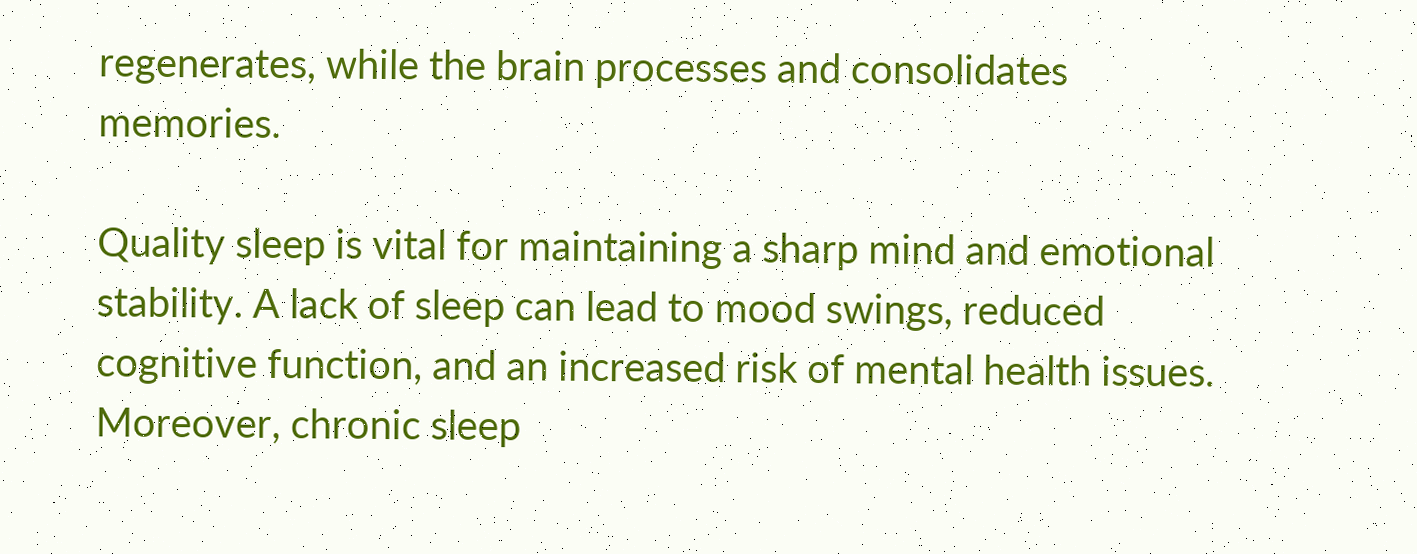regenerates, while the brain processes and consolidates memories.

Quality sleep is vital for maintaining a sharp mind and emotional stability. A lack of sleep can lead to mood swings, reduced cognitive function, and an increased risk of mental health issues. Moreover, chronic sleep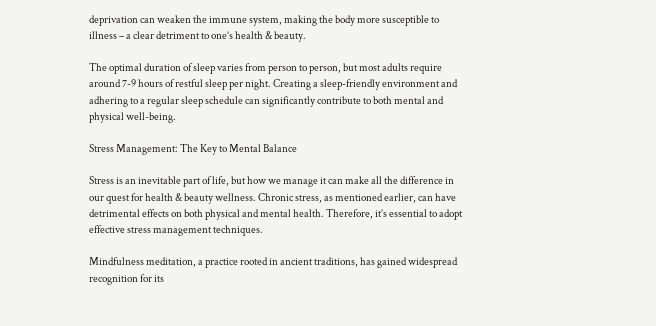deprivation can weaken the immune system, making the body more susceptible to illness – a clear detriment to one’s health & beauty.

The optimal duration of sleep varies from person to person, but most adults require around 7-9 hours of restful sleep per night. Creating a sleep-friendly environment and adhering to a regular sleep schedule can significantly contribute to both mental and physical well-being.

Stress Management: The Key to Mental Balance

Stress is an inevitable part of life, but how we manage it can make all the difference in our quest for health & beauty wellness. Chronic stress, as mentioned earlier, can have detrimental effects on both physical and mental health. Therefore, it’s essential to adopt effective stress management techniques.

Mindfulness meditation, a practice rooted in ancient traditions, has gained widespread recognition for its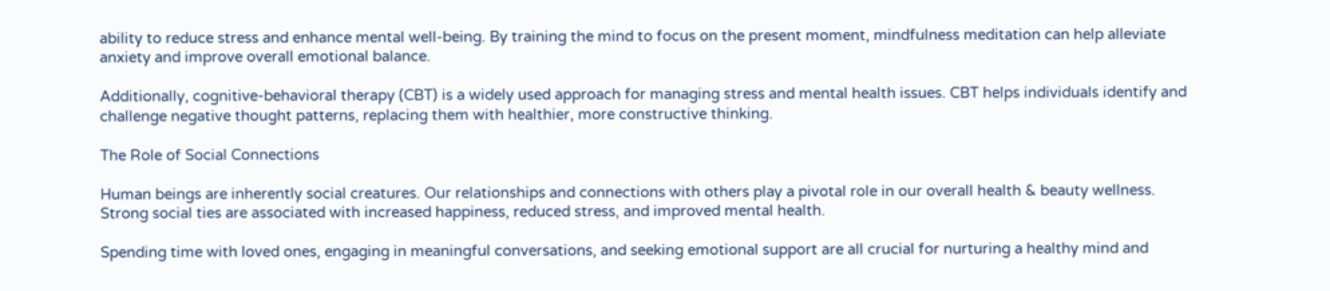ability to reduce stress and enhance mental well-being. By training the mind to focus on the present moment, mindfulness meditation can help alleviate anxiety and improve overall emotional balance.

Additionally, cognitive-behavioral therapy (CBT) is a widely used approach for managing stress and mental health issues. CBT helps individuals identify and challenge negative thought patterns, replacing them with healthier, more constructive thinking.

The Role of Social Connections

Human beings are inherently social creatures. Our relationships and connections with others play a pivotal role in our overall health & beauty wellness. Strong social ties are associated with increased happiness, reduced stress, and improved mental health.

Spending time with loved ones, engaging in meaningful conversations, and seeking emotional support are all crucial for nurturing a healthy mind and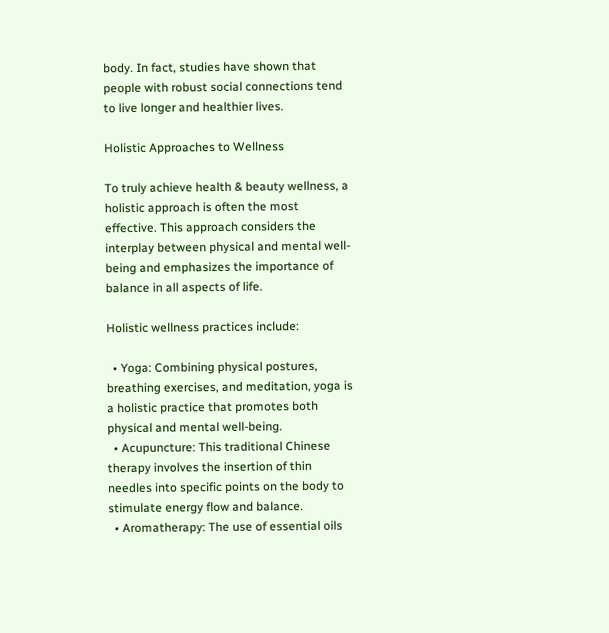body. In fact, studies have shown that people with robust social connections tend to live longer and healthier lives.

Holistic Approaches to Wellness

To truly achieve health & beauty wellness, a holistic approach is often the most effective. This approach considers the interplay between physical and mental well-being and emphasizes the importance of balance in all aspects of life.

Holistic wellness practices include:

  • Yoga: Combining physical postures, breathing exercises, and meditation, yoga is a holistic practice that promotes both physical and mental well-being.
  • Acupuncture: This traditional Chinese therapy involves the insertion of thin needles into specific points on the body to stimulate energy flow and balance.
  • Aromatherapy: The use of essential oils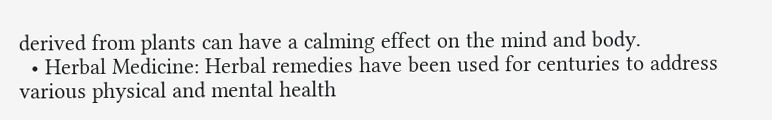derived from plants can have a calming effect on the mind and body.
  • Herbal Medicine: Herbal remedies have been used for centuries to address various physical and mental health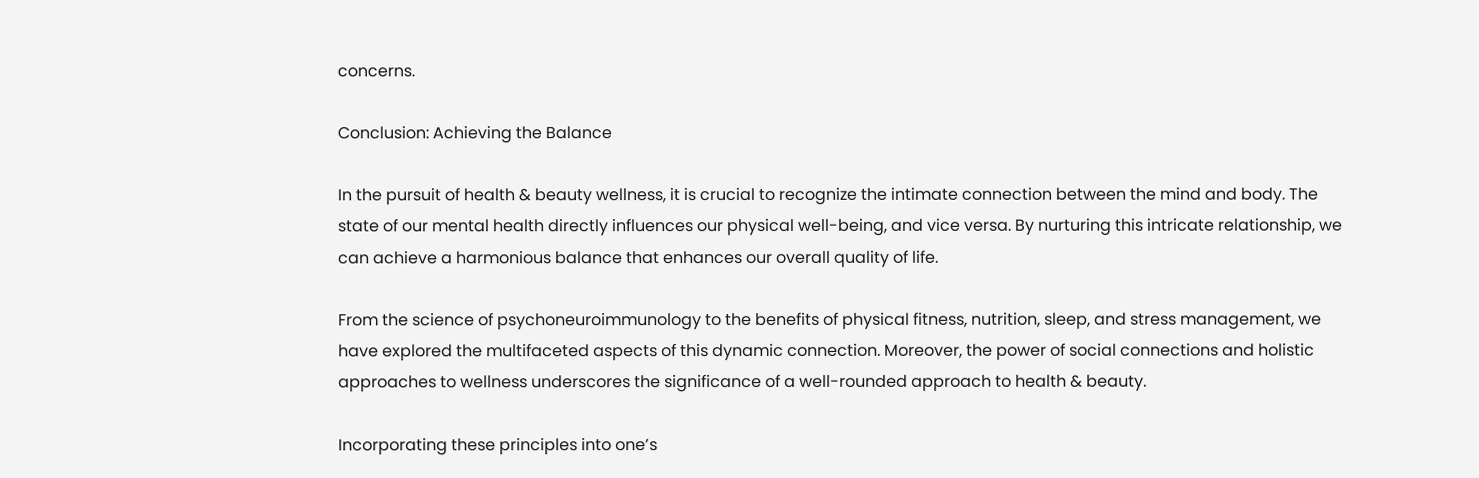concerns.

Conclusion: Achieving the Balance

In the pursuit of health & beauty wellness, it is crucial to recognize the intimate connection between the mind and body. The state of our mental health directly influences our physical well-being, and vice versa. By nurturing this intricate relationship, we can achieve a harmonious balance that enhances our overall quality of life.

From the science of psychoneuroimmunology to the benefits of physical fitness, nutrition, sleep, and stress management, we have explored the multifaceted aspects of this dynamic connection. Moreover, the power of social connections and holistic approaches to wellness underscores the significance of a well-rounded approach to health & beauty.

Incorporating these principles into one’s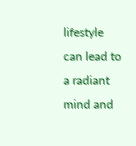lifestyle can lead to a radiant mind and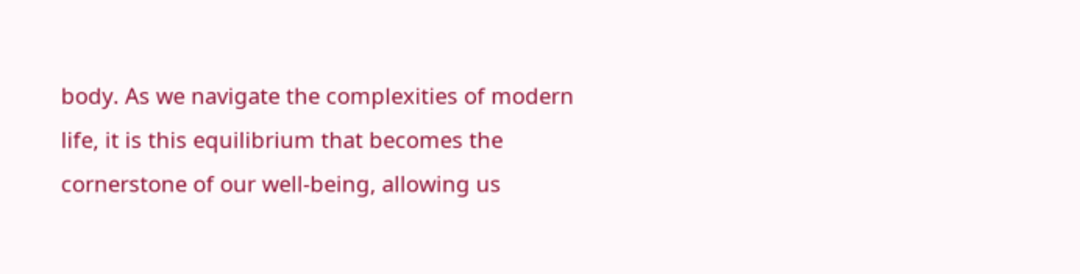body. As we navigate the complexities of modern life, it is this equilibrium that becomes the cornerstone of our well-being, allowing us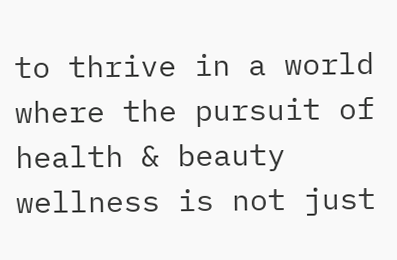to thrive in a world where the pursuit of health & beauty wellness is not just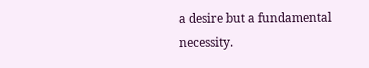a desire but a fundamental necessity.